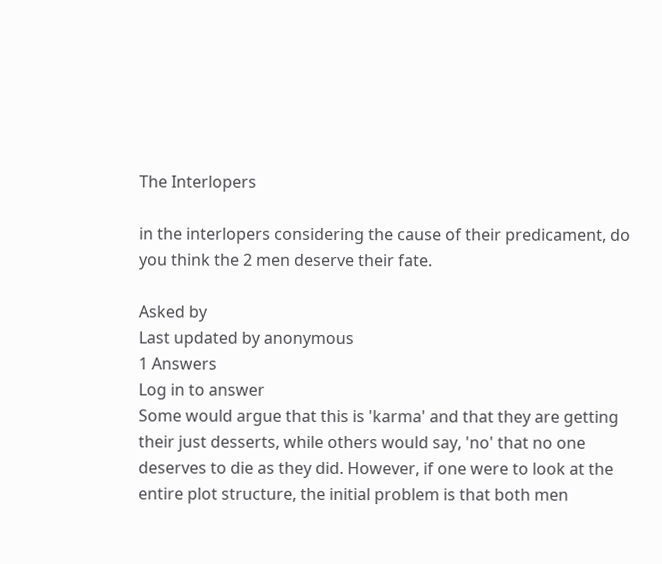The Interlopers

in the interlopers considering the cause of their predicament, do you think the 2 men deserve their fate.

Asked by
Last updated by anonymous
1 Answers
Log in to answer
Some would argue that this is 'karma' and that they are getting their just desserts, while others would say, 'no' that no one deserves to die as they did. However, if one were to look at the entire plot structure, the initial problem is that both men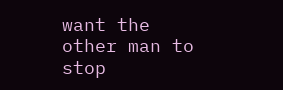want the other man to stop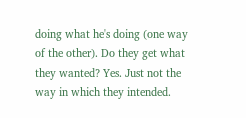doing what he's doing (one way of the other). Do they get what they wanted? Yes. Just not the way in which they intended.